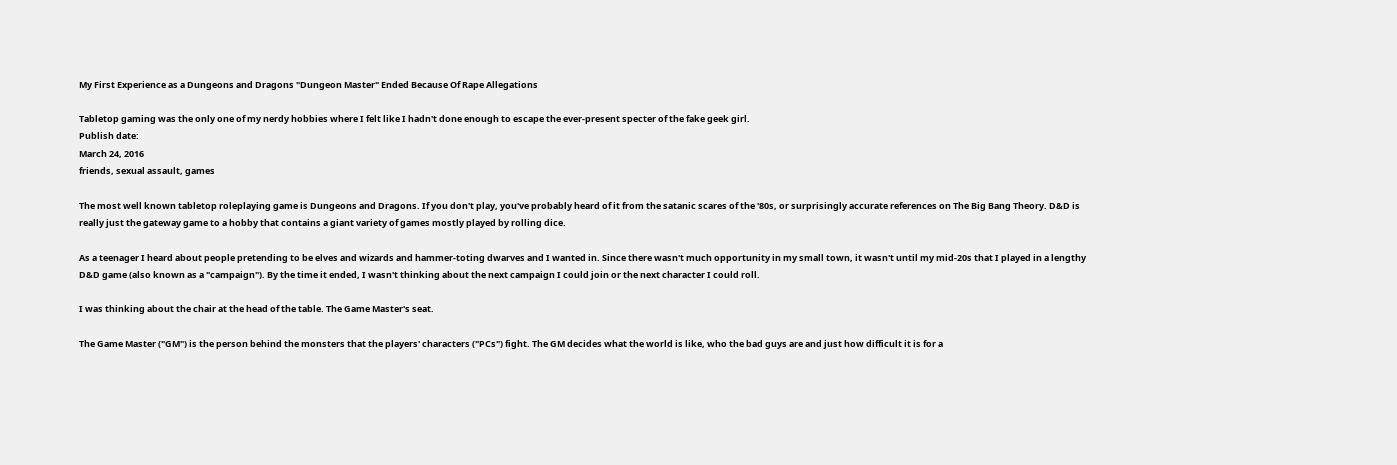My First Experience as a Dungeons and Dragons "Dungeon Master" Ended Because Of Rape Allegations

Tabletop gaming was the only one of my nerdy hobbies where I felt like I hadn't done enough to escape the ever-present specter of the fake geek girl.
Publish date:
March 24, 2016
friends, sexual assault, games

The most well known tabletop roleplaying game is Dungeons and Dragons. If you don't play, you've probably heard of it from the satanic scares of the '80s, or surprisingly accurate references on The Big Bang Theory. D&D is really just the gateway game to a hobby that contains a giant variety of games mostly played by rolling dice.

As a teenager I heard about people pretending to be elves and wizards and hammer-toting dwarves and I wanted in. Since there wasn't much opportunity in my small town, it wasn't until my mid-20s that I played in a lengthy D&D game (also known as a "campaign"). By the time it ended, I wasn't thinking about the next campaign I could join or the next character I could roll.

I was thinking about the chair at the head of the table. The Game Master's seat.

The Game Master ("GM") is the person behind the monsters that the players' characters ("PCs") fight. The GM decides what the world is like, who the bad guys are and just how difficult it is for a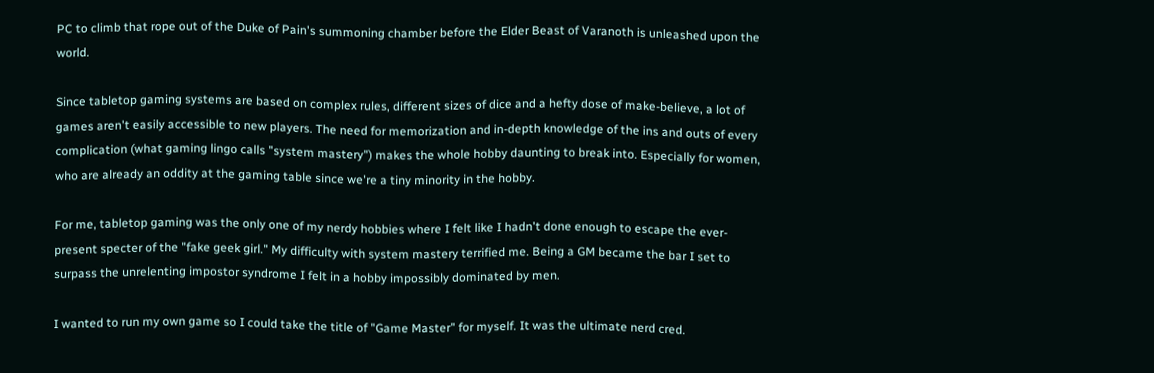PC to climb that rope out of the Duke of Pain's summoning chamber before the Elder Beast of Varanoth is unleashed upon the world.

Since tabletop gaming systems are based on complex rules, different sizes of dice and a hefty dose of make-believe, a lot of games aren't easily accessible to new players. The need for memorization and in-depth knowledge of the ins and outs of every complication (what gaming lingo calls "system mastery") makes the whole hobby daunting to break into. Especially for women, who are already an oddity at the gaming table since we're a tiny minority in the hobby.

For me, tabletop gaming was the only one of my nerdy hobbies where I felt like I hadn't done enough to escape the ever-present specter of the "fake geek girl." My difficulty with system mastery terrified me. Being a GM became the bar I set to surpass the unrelenting impostor syndrome I felt in a hobby impossibly dominated by men.

I wanted to run my own game so I could take the title of "Game Master" for myself. It was the ultimate nerd cred.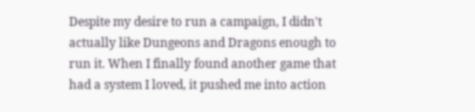Despite my desire to run a campaign, I didn't actually like Dungeons and Dragons enough to run it. When I finally found another game that had a system I loved, it pushed me into action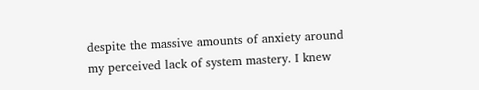despite the massive amounts of anxiety around my perceived lack of system mastery. I knew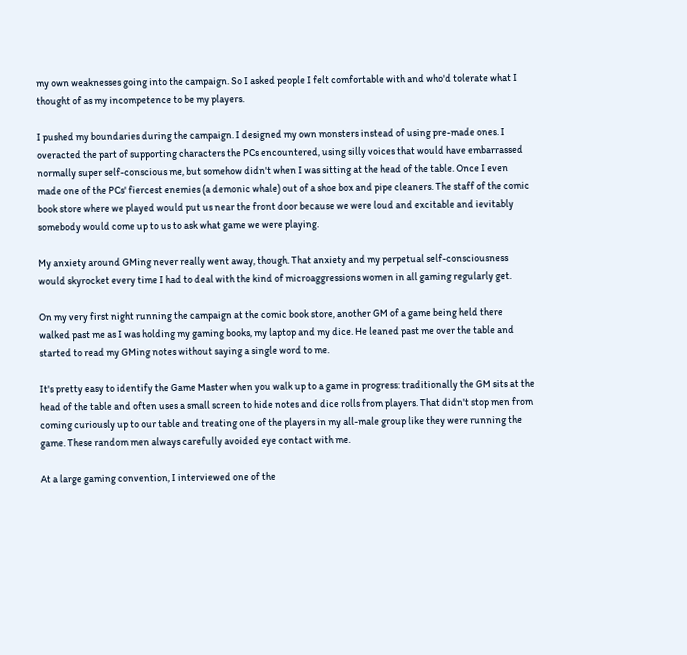my own weaknesses going into the campaign. So I asked people I felt comfortable with and who'd tolerate what I thought of as my incompetence to be my players.

I pushed my boundaries during the campaign. I designed my own monsters instead of using pre-made ones. I overacted the part of supporting characters the PCs encountered, using silly voices that would have embarrassed normally super self-conscious me, but somehow didn't when I was sitting at the head of the table. Once I even made one of the PCs' fiercest enemies (a demonic whale) out of a shoe box and pipe cleaners. The staff of the comic book store where we played would put us near the front door because we were loud and excitable and ievitably somebody would come up to us to ask what game we were playing.

My anxiety around GMing never really went away, though. That anxiety and my perpetual self-consciousness would skyrocket every time I had to deal with the kind of microaggressions women in all gaming regularly get.

On my very first night running the campaign at the comic book store, another GM of a game being held there walked past me as I was holding my gaming books, my laptop and my dice. He leaned past me over the table and started to read my GMing notes without saying a single word to me.

It's pretty easy to identify the Game Master when you walk up to a game in progress: traditionally the GM sits at the head of the table and often uses a small screen to hide notes and dice rolls from players. That didn't stop men from coming curiously up to our table and treating one of the players in my all-male group like they were running the game. These random men always carefully avoided eye contact with me.

At a large gaming convention, I interviewed one of the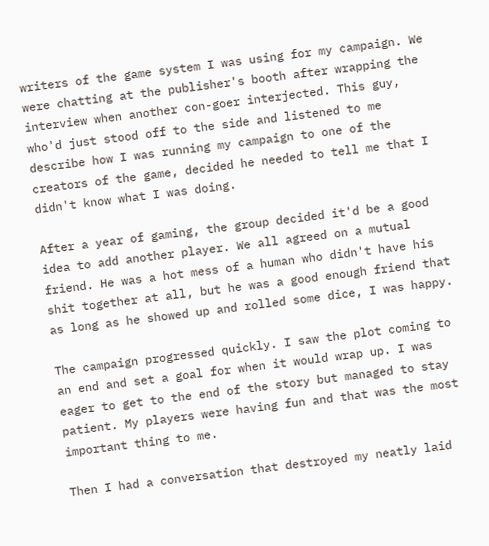writers of the game system I was using for my campaign. We were chatting at the publisher's booth after wrapping the interview when another con-goer interjected. This guy, who'd just stood off to the side and listened to me describe how I was running my campaign to one of the creators of the game, decided he needed to tell me that I didn't know what I was doing.

After a year of gaming, the group decided it'd be a good idea to add another player. We all agreed on a mutual friend. He was a hot mess of a human who didn't have his shit together at all, but he was a good enough friend that as long as he showed up and rolled some dice, I was happy.

The campaign progressed quickly. I saw the plot coming to an end and set a goal for when it would wrap up. I was eager to get to the end of the story but managed to stay patient. My players were having fun and that was the most important thing to me.

Then I had a conversation that destroyed my neatly laid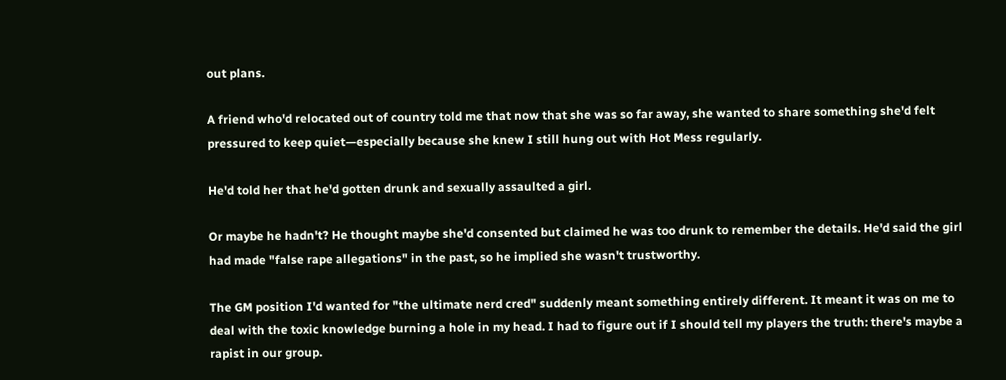out plans.

A friend who'd relocated out of country told me that now that she was so far away, she wanted to share something she'd felt pressured to keep quiet—especially because she knew I still hung out with Hot Mess regularly.

He'd told her that he'd gotten drunk and sexually assaulted a girl.

Or maybe he hadn't? He thought maybe she'd consented but claimed he was too drunk to remember the details. He'd said the girl had made "false rape allegations" in the past, so he implied she wasn't trustworthy.

The GM position I'd wanted for "the ultimate nerd cred" suddenly meant something entirely different. It meant it was on me to deal with the toxic knowledge burning a hole in my head. I had to figure out if I should tell my players the truth: there's maybe a rapist in our group.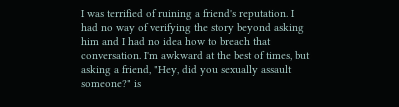I was terrified of ruining a friend's reputation. I had no way of verifying the story beyond asking him and I had no idea how to breach that conversation. I'm awkward at the best of times, but asking a friend, "Hey, did you sexually assault someone?" is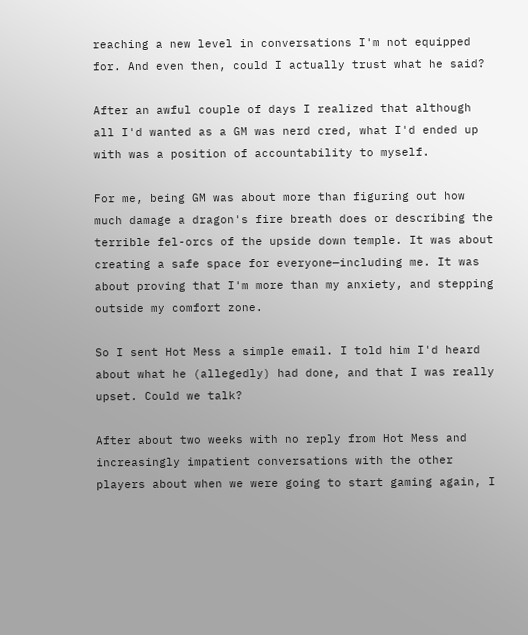reaching a new level in conversations I'm not equipped for. And even then, could I actually trust what he said?

After an awful couple of days I realized that although all I'd wanted as a GM was nerd cred, what I'd ended up with was a position of accountability to myself.

For me, being GM was about more than figuring out how much damage a dragon's fire breath does or describing the terrible fel-orcs of the upside down temple. It was about creating a safe space for everyone—including me. It was about proving that I'm more than my anxiety, and stepping outside my comfort zone.

So I sent Hot Mess a simple email. I told him I'd heard about what he (allegedly) had done, and that I was really upset. Could we talk?

After about two weeks with no reply from Hot Mess and increasingly impatient conversations with the other players about when we were going to start gaming again, I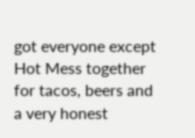got everyone except Hot Mess together for tacos, beers and a very honest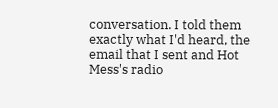conversation. I told them exactly what I'd heard, the email that I sent and Hot Mess's radio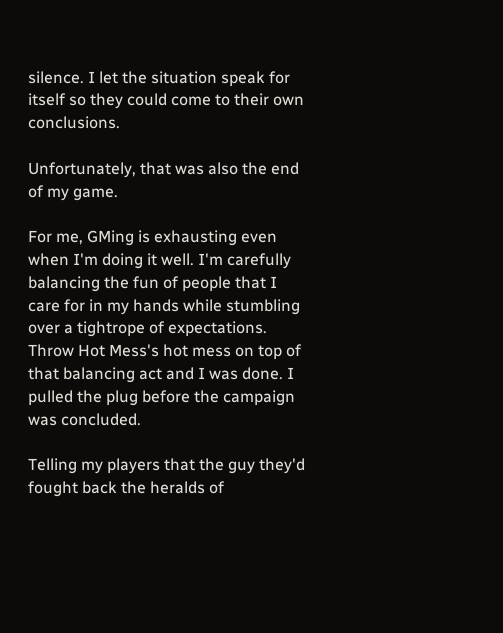silence. I let the situation speak for itself so they could come to their own conclusions.

Unfortunately, that was also the end of my game.

For me, GMing is exhausting even when I'm doing it well. I'm carefully balancing the fun of people that I care for in my hands while stumbling over a tightrope of expectations. Throw Hot Mess's hot mess on top of that balancing act and I was done. I pulled the plug before the campaign was concluded.

Telling my players that the guy they'd fought back the heralds of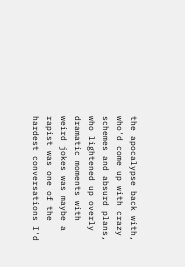the apocalypse back with, who'd come up with crazy schemes and absurd plans, who lightened up overly dramatic moments with weird jokes was maybe a rapist was one of the hardest conversations I'd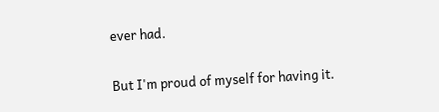ever had.

But I'm proud of myself for having it.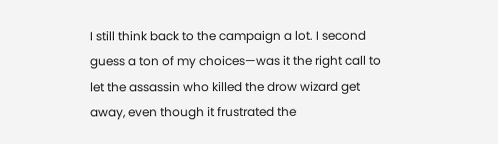I still think back to the campaign a lot. I second guess a ton of my choices—was it the right call to let the assassin who killed the drow wizard get away, even though it frustrated the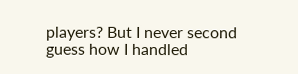players? But I never second guess how I handled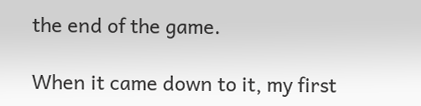the end of the game.

When it came down to it, my first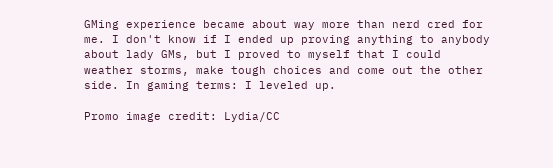GMing experience became about way more than nerd cred for me. I don't know if I ended up proving anything to anybody about lady GMs, but I proved to myself that I could weather storms, make tough choices and come out the other side. In gaming terms: I leveled up.

Promo image credit: Lydia/CC